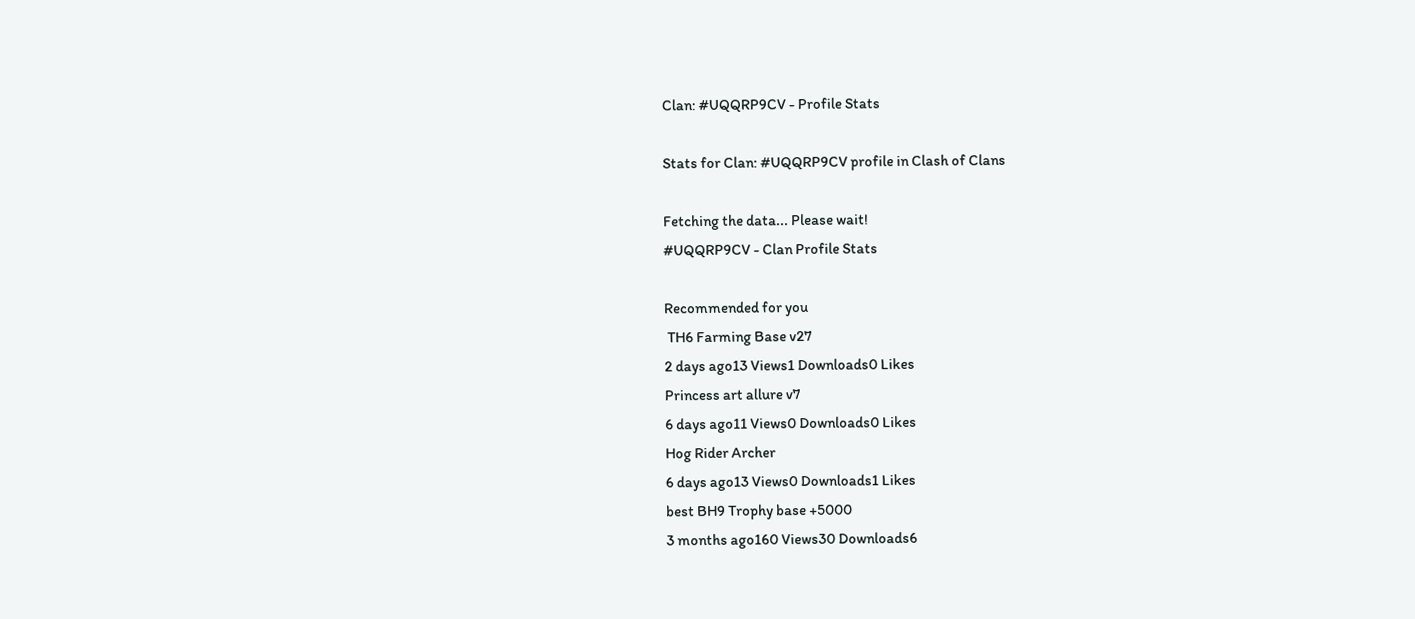Clan: #UQQRP9CV - Profile Stats

Stats for Clan: #UQQRP9CV profile in Clash of Clans

Fetching the data... Please wait!
#UQQRP9CV - Clan Profile Stats

Recommended for you
 TH6 Farming Base v27
2 days ago13 Views1 Downloads0 Likes
Princess art allure v7
6 days ago11 Views0 Downloads0 Likes
Hog Rider Archer
6 days ago13 Views0 Downloads1 Likes
best BH9 Trophy base +5000
3 months ago160 Views30 Downloads6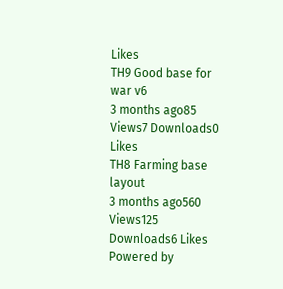Likes
TH9 Good base for war v6
3 months ago85 Views7 Downloads0 Likes
TH8 Farming base layout
3 months ago560 Views125 Downloads6 Likes
Powered by